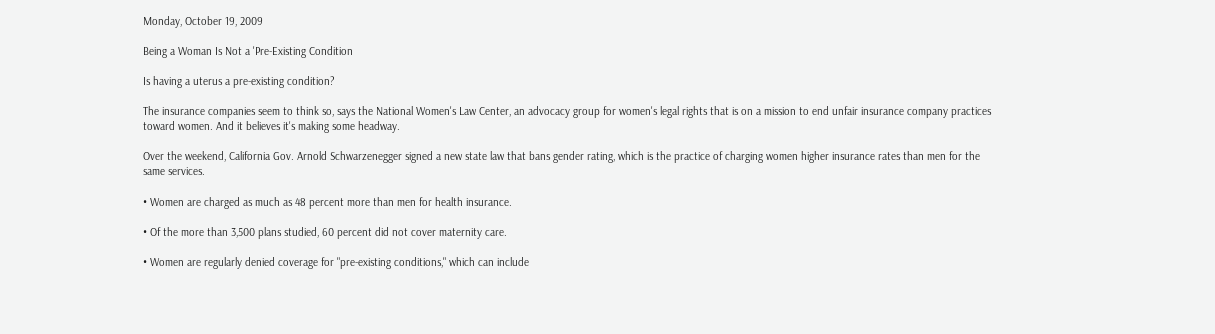Monday, October 19, 2009

Being a Woman Is Not a 'Pre-Existing Condition

Is having a uterus a pre-existing condition?

The insurance companies seem to think so, says the National Women's Law Center, an advocacy group for women's legal rights that is on a mission to end unfair insurance company practices toward women. And it believes it's making some headway.

Over the weekend, California Gov. Arnold Schwarzenegger signed a new state law that bans gender rating, which is the practice of charging women higher insurance rates than men for the same services.

• Women are charged as much as 48 percent more than men for health insurance.

• Of the more than 3,500 plans studied, 60 percent did not cover maternity care.

• Women are regularly denied coverage for "pre-existing conditions," which can include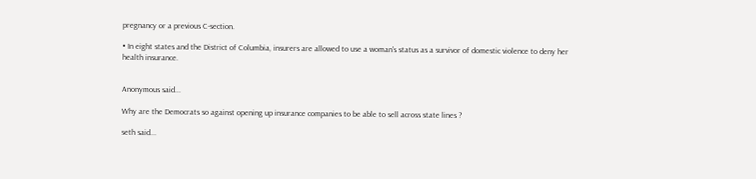pregnancy or a previous C-section.

• In eight states and the District of Columbia, insurers are allowed to use a woman's status as a survivor of domestic violence to deny her health insurance.


Anonymous said...

Why are the Democrats so against opening up insurance companies to be able to sell across state lines ?

seth said...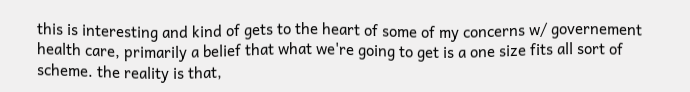this is interesting and kind of gets to the heart of some of my concerns w/ governement health care, primarily a belief that what we're going to get is a one size fits all sort of scheme. the reality is that,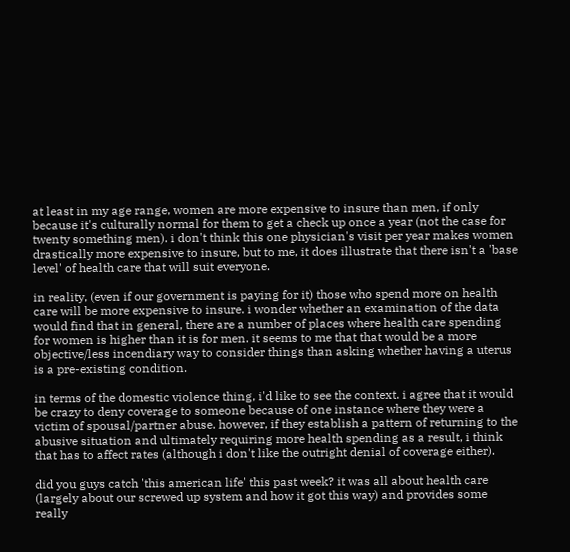at least in my age range, women are more expensive to insure than men, if only because it's culturally normal for them to get a check up once a year (not the case for twenty something men). i don't think this one physician's visit per year makes women drastically more expensive to insure, but to me, it does illustrate that there isn't a 'base level' of health care that will suit everyone.

in reality, (even if our government is paying for it) those who spend more on health care will be more expensive to insure. i wonder whether an examination of the data would find that in general, there are a number of places where health care spending for women is higher than it is for men. it seems to me that that would be a more objective/less incendiary way to consider things than asking whether having a uterus is a pre-existing condition.

in terms of the domestic violence thing, i'd like to see the context. i agree that it would be crazy to deny coverage to someone because of one instance where they were a victim of spousal/partner abuse. however, if they establish a pattern of returning to the abusive situation and ultimately requiring more health spending as a result, i think that has to affect rates (although i don't like the outright denial of coverage either).

did you guys catch 'this american life' this past week? it was all about health care (largely about our screwed up system and how it got this way) and provides some really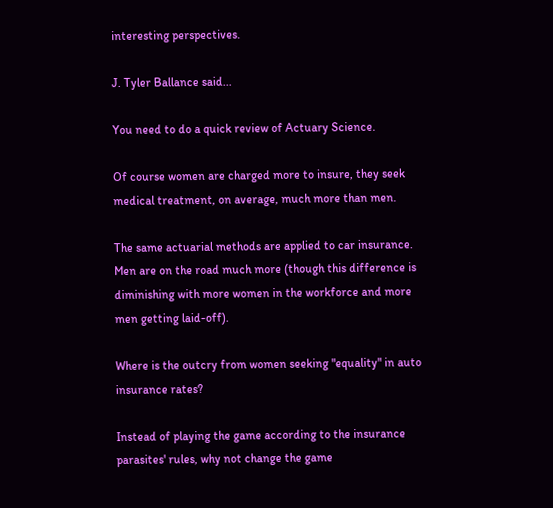interesting perspectives.

J. Tyler Ballance said...

You need to do a quick review of Actuary Science.

Of course women are charged more to insure, they seek medical treatment, on average, much more than men.

The same actuarial methods are applied to car insurance. Men are on the road much more (though this difference is diminishing with more women in the workforce and more men getting laid-off).

Where is the outcry from women seeking "equality" in auto insurance rates?

Instead of playing the game according to the insurance parasites' rules, why not change the game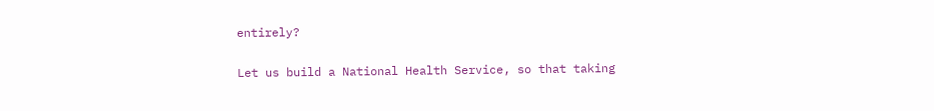entirely?

Let us build a National Health Service, so that taking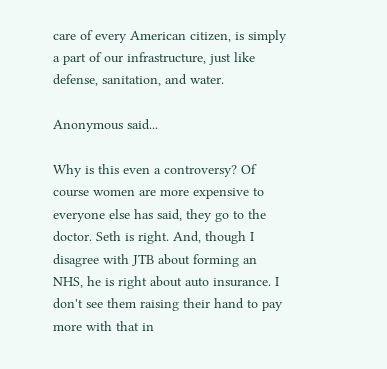care of every American citizen, is simply a part of our infrastructure, just like defense, sanitation, and water.

Anonymous said...

Why is this even a controversy? Of course women are more expensive to everyone else has said, they go to the doctor. Seth is right. And, though I disagree with JTB about forming an NHS, he is right about auto insurance. I don't see them raising their hand to pay more with that in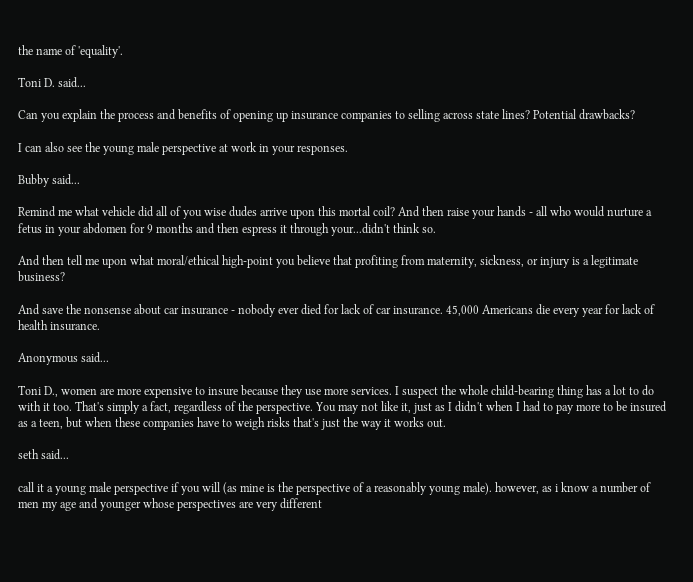the name of 'equality'.

Toni D. said...

Can you explain the process and benefits of opening up insurance companies to selling across state lines? Potential drawbacks?

I can also see the young male perspective at work in your responses.

Bubby said...

Remind me what vehicle did all of you wise dudes arrive upon this mortal coil? And then raise your hands - all who would nurture a fetus in your abdomen for 9 months and then espress it through your...didn't think so.

And then tell me upon what moral/ethical high-point you believe that profiting from maternity, sickness, or injury is a legitimate business?

And save the nonsense about car insurance - nobody ever died for lack of car insurance. 45,000 Americans die every year for lack of health insurance.

Anonymous said...

Toni D., women are more expensive to insure because they use more services. I suspect the whole child-bearing thing has a lot to do with it too. That's simply a fact, regardless of the perspective. You may not like it, just as I didn't when I had to pay more to be insured as a teen, but when these companies have to weigh risks that's just the way it works out.

seth said...

call it a young male perspective if you will (as mine is the perspective of a reasonably young male). however, as i know a number of men my age and younger whose perspectives are very different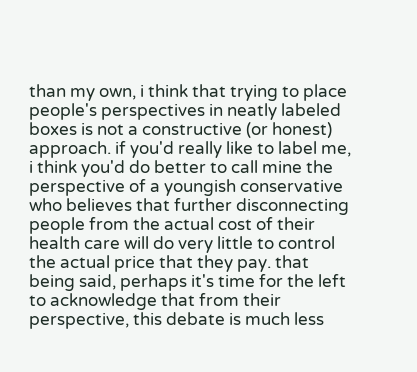than my own, i think that trying to place people's perspectives in neatly labeled boxes is not a constructive (or honest) approach. if you'd really like to label me, i think you'd do better to call mine the perspective of a youngish conservative who believes that further disconnecting people from the actual cost of their health care will do very little to control the actual price that they pay. that being said, perhaps it's time for the left to acknowledge that from their perspective, this debate is much less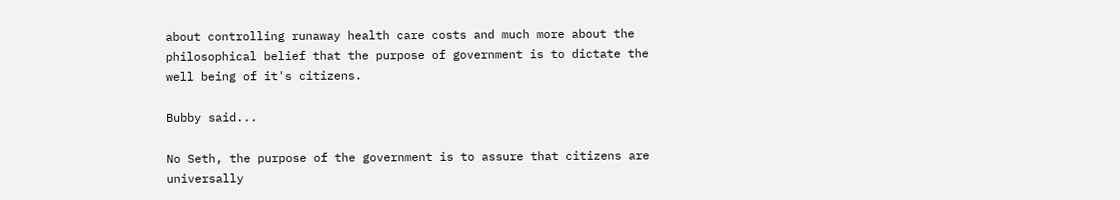about controlling runaway health care costs and much more about the philosophical belief that the purpose of government is to dictate the well being of it's citizens.

Bubby said...

No Seth, the purpose of the government is to assure that citizens are universally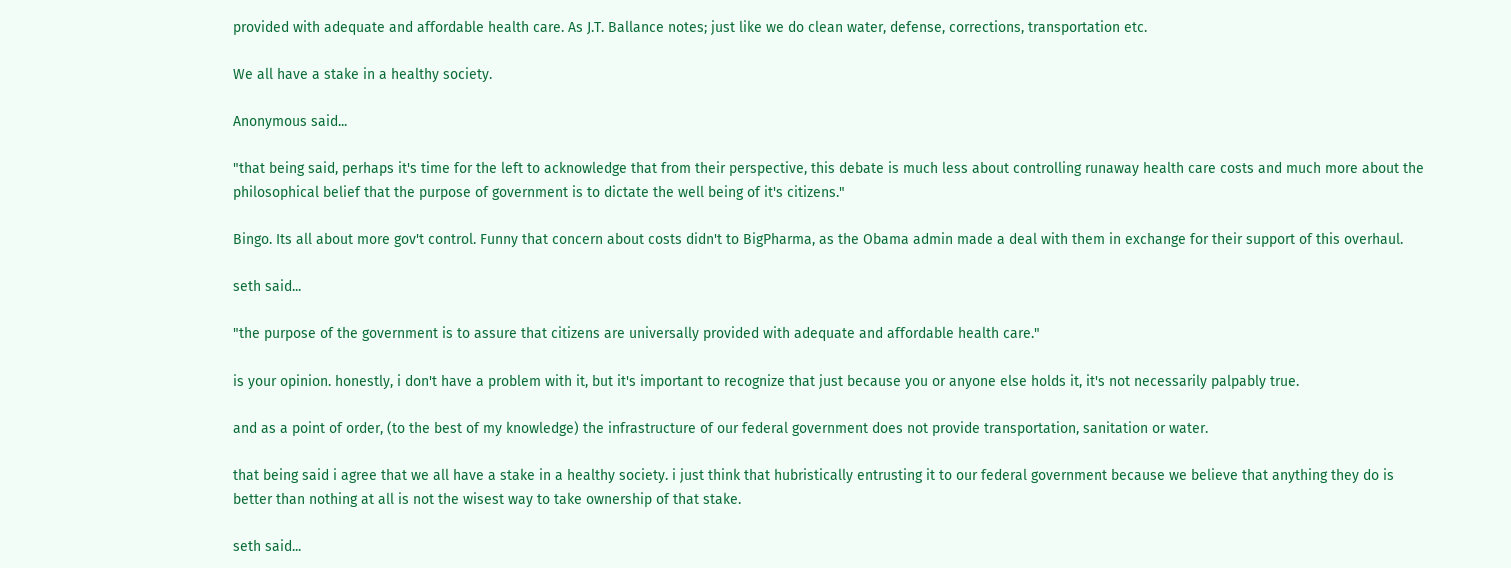provided with adequate and affordable health care. As J.T. Ballance notes; just like we do clean water, defense, corrections, transportation etc.

We all have a stake in a healthy society.

Anonymous said...

"that being said, perhaps it's time for the left to acknowledge that from their perspective, this debate is much less about controlling runaway health care costs and much more about the philosophical belief that the purpose of government is to dictate the well being of it's citizens."

Bingo. Its all about more gov't control. Funny that concern about costs didn't to BigPharma, as the Obama admin made a deal with them in exchange for their support of this overhaul.

seth said...

"the purpose of the government is to assure that citizens are universally provided with adequate and affordable health care."

is your opinion. honestly, i don't have a problem with it, but it's important to recognize that just because you or anyone else holds it, it's not necessarily palpably true.

and as a point of order, (to the best of my knowledge) the infrastructure of our federal government does not provide transportation, sanitation or water.

that being said i agree that we all have a stake in a healthy society. i just think that hubristically entrusting it to our federal government because we believe that anything they do is better than nothing at all is not the wisest way to take ownership of that stake.

seth said...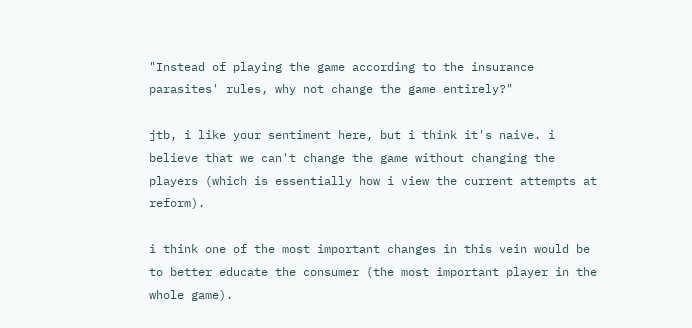"Instead of playing the game according to the insurance parasites' rules, why not change the game entirely?"

jtb, i like your sentiment here, but i think it's naive. i believe that we can't change the game without changing the players (which is essentially how i view the current attempts at reform).

i think one of the most important changes in this vein would be to better educate the consumer (the most important player in the whole game).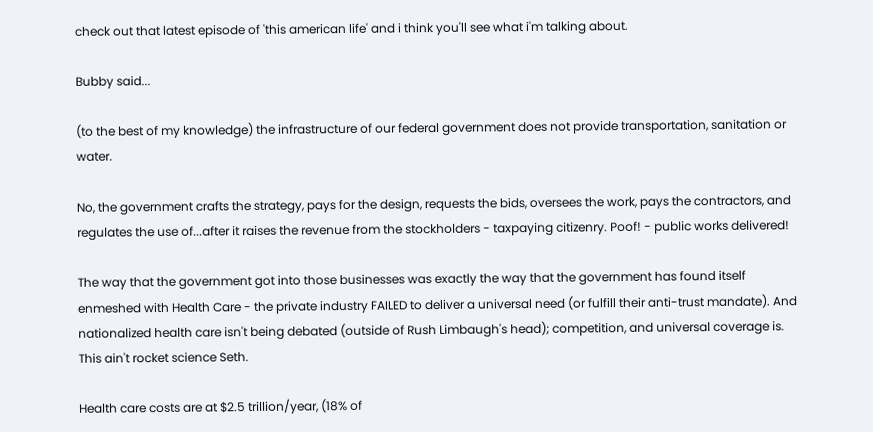check out that latest episode of 'this american life' and i think you'll see what i'm talking about.

Bubby said...

(to the best of my knowledge) the infrastructure of our federal government does not provide transportation, sanitation or water.

No, the government crafts the strategy, pays for the design, requests the bids, oversees the work, pays the contractors, and regulates the use of...after it raises the revenue from the stockholders - taxpaying citizenry. Poof! - public works delivered!

The way that the government got into those businesses was exactly the way that the government has found itself enmeshed with Health Care - the private industry FAILED to deliver a universal need (or fulfill their anti-trust mandate). And nationalized health care isn't being debated (outside of Rush Limbaugh's head); competition, and universal coverage is. This ain't rocket science Seth.

Health care costs are at $2.5 trillion/year, (18% of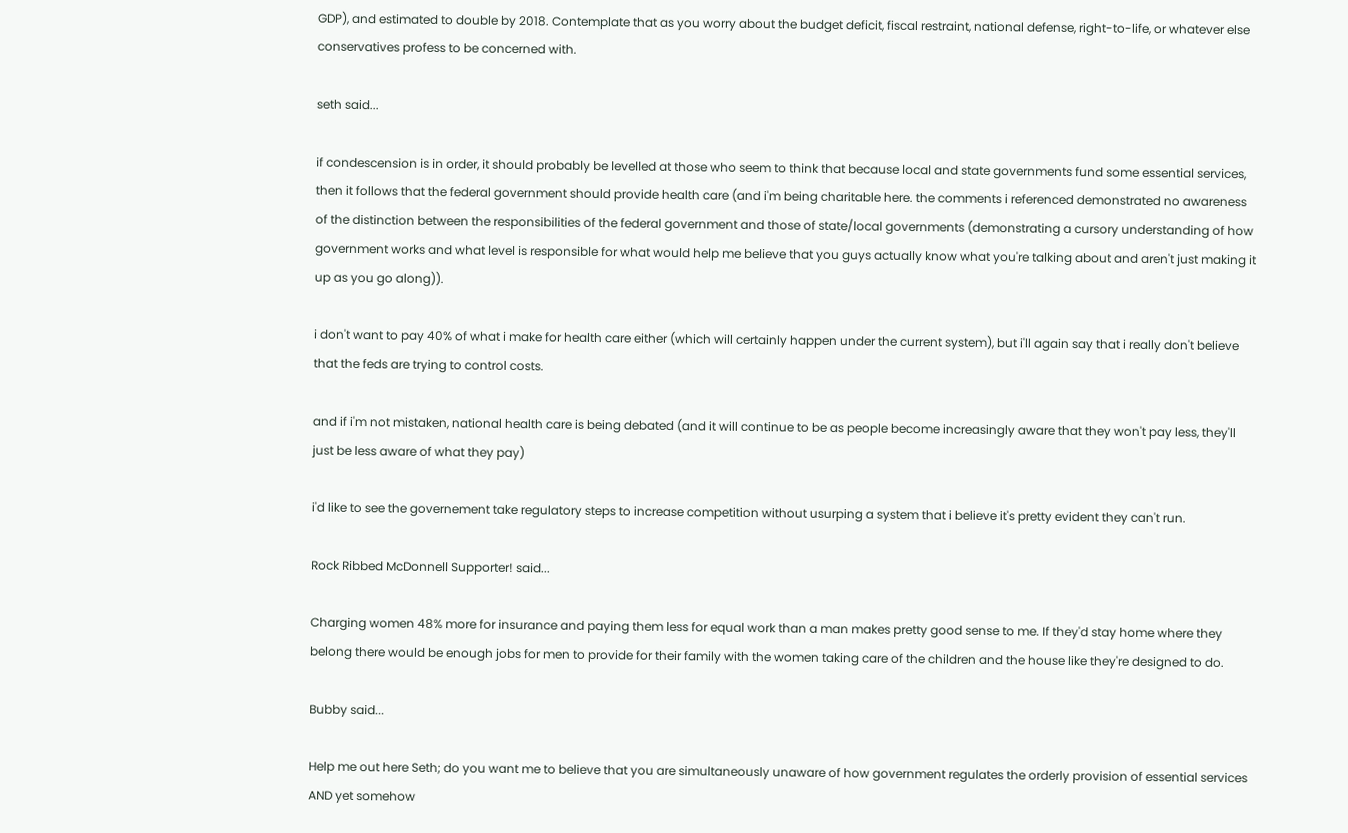GDP), and estimated to double by 2018. Contemplate that as you worry about the budget deficit, fiscal restraint, national defense, right-to-life, or whatever else conservatives profess to be concerned with.

seth said...

if condescension is in order, it should probably be levelled at those who seem to think that because local and state governments fund some essential services, then it follows that the federal government should provide health care (and i'm being charitable here. the comments i referenced demonstrated no awareness of the distinction between the responsibilities of the federal government and those of state/local governments (demonstrating a cursory understanding of how government works and what level is responsible for what would help me believe that you guys actually know what you're talking about and aren't just making it up as you go along)).

i don't want to pay 40% of what i make for health care either (which will certainly happen under the current system), but i'll again say that i really don't believe that the feds are trying to control costs.

and if i'm not mistaken, national health care is being debated (and it will continue to be as people become increasingly aware that they won't pay less, they'll just be less aware of what they pay)

i'd like to see the governement take regulatory steps to increase competition without usurping a system that i believe it's pretty evident they can't run.

Rock Ribbed McDonnell Supporter! said...

Charging women 48% more for insurance and paying them less for equal work than a man makes pretty good sense to me. If they'd stay home where they belong there would be enough jobs for men to provide for their family with the women taking care of the children and the house like they're designed to do.

Bubby said...

Help me out here Seth; do you want me to believe that you are simultaneously unaware of how government regulates the orderly provision of essential services AND yet somehow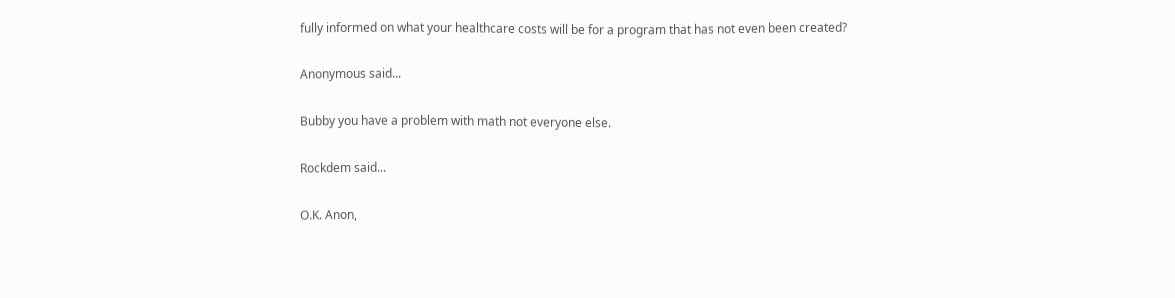fully informed on what your healthcare costs will be for a program that has not even been created?

Anonymous said...

Bubby you have a problem with math not everyone else.

Rockdem said...

O.K. Anon,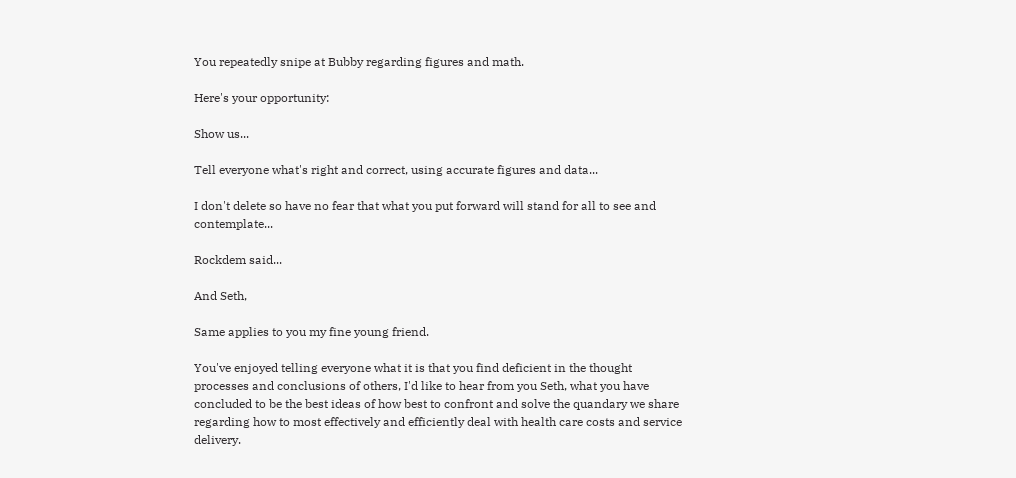You repeatedly snipe at Bubby regarding figures and math.

Here's your opportunity:

Show us...

Tell everyone what's right and correct, using accurate figures and data...

I don't delete so have no fear that what you put forward will stand for all to see and contemplate...

Rockdem said...

And Seth,

Same applies to you my fine young friend.

You've enjoyed telling everyone what it is that you find deficient in the thought processes and conclusions of others, I'd like to hear from you Seth, what you have concluded to be the best ideas of how best to confront and solve the quandary we share regarding how to most effectively and efficiently deal with health care costs and service delivery.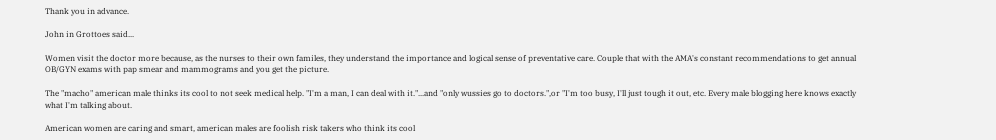Thank you in advance.

John in Grottoes said...

Women visit the doctor more because, as the nurses to their own familes, they understand the importance and logical sense of preventative care. Couple that with the AMA's constant recommendations to get annual OB/GYN exams with pap smear and mammograms and you get the picture.

The "macho" american male thinks its cool to not seek medical help. "I'm a man, I can deal with it."...and "only wussies go to doctors.",or "I'm too busy, I'll just tough it out, etc. Every male blogging here knows exactly what I'm talking about.

American women are caring and smart, american males are foolish risk takers who think its cool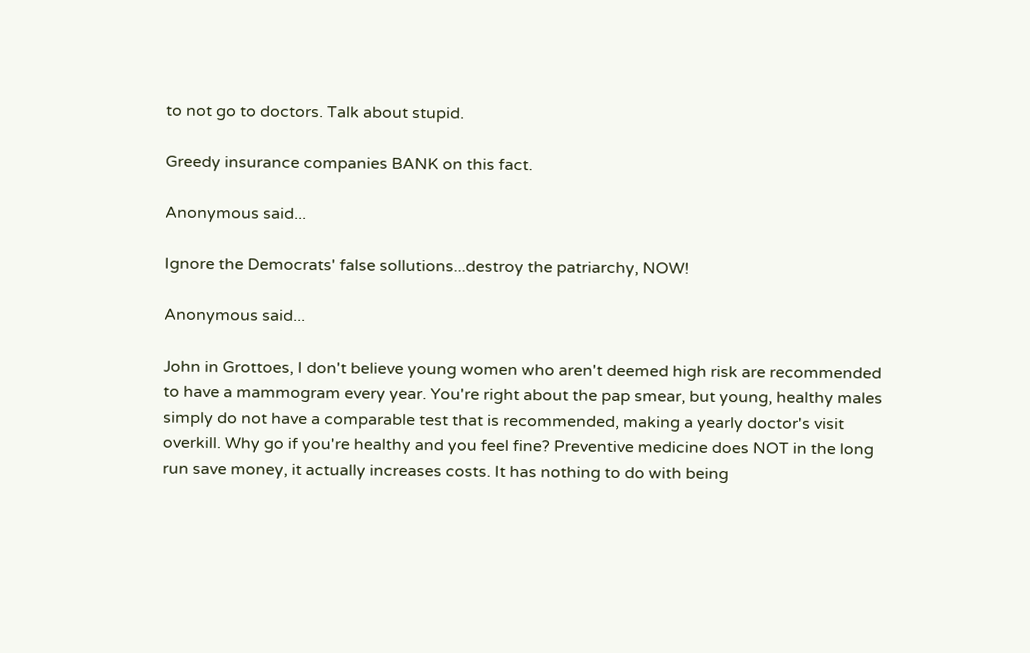to not go to doctors. Talk about stupid.

Greedy insurance companies BANK on this fact.

Anonymous said...

Ignore the Democrats' false sollutions...destroy the patriarchy, NOW!

Anonymous said...

John in Grottoes, I don't believe young women who aren't deemed high risk are recommended to have a mammogram every year. You're right about the pap smear, but young, healthy males simply do not have a comparable test that is recommended, making a yearly doctor's visit overkill. Why go if you're healthy and you feel fine? Preventive medicine does NOT in the long run save money, it actually increases costs. It has nothing to do with being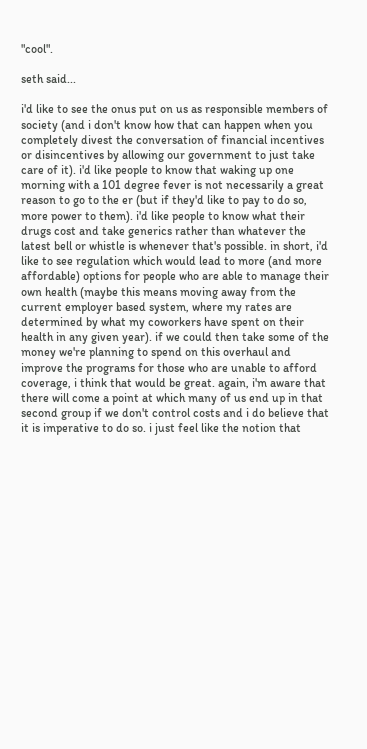"cool".

seth said...

i'd like to see the onus put on us as responsible members of society (and i don't know how that can happen when you completely divest the conversation of financial incentives or disincentives by allowing our government to just take care of it). i'd like people to know that waking up one morning with a 101 degree fever is not necessarily a great reason to go to the er (but if they'd like to pay to do so, more power to them). i'd like people to know what their drugs cost and take generics rather than whatever the latest bell or whistle is whenever that's possible. in short, i'd like to see regulation which would lead to more (and more affordable) options for people who are able to manage their own health (maybe this means moving away from the current employer based system, where my rates are determined by what my coworkers have spent on their health in any given year). if we could then take some of the money we're planning to spend on this overhaul and improve the programs for those who are unable to afford coverage, i think that would be great. again, i'm aware that there will come a point at which many of us end up in that second group if we don't control costs and i do believe that it is imperative to do so. i just feel like the notion that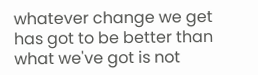whatever change we get has got to be better than what we've got is not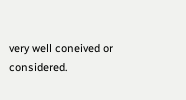very well coneived or considered.